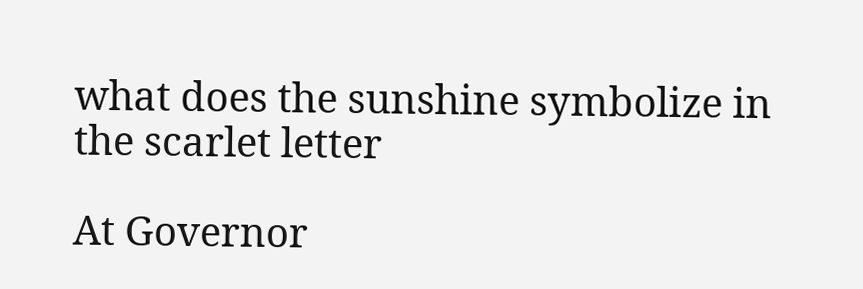what does the sunshine symbolize in the scarlet letter

At Governor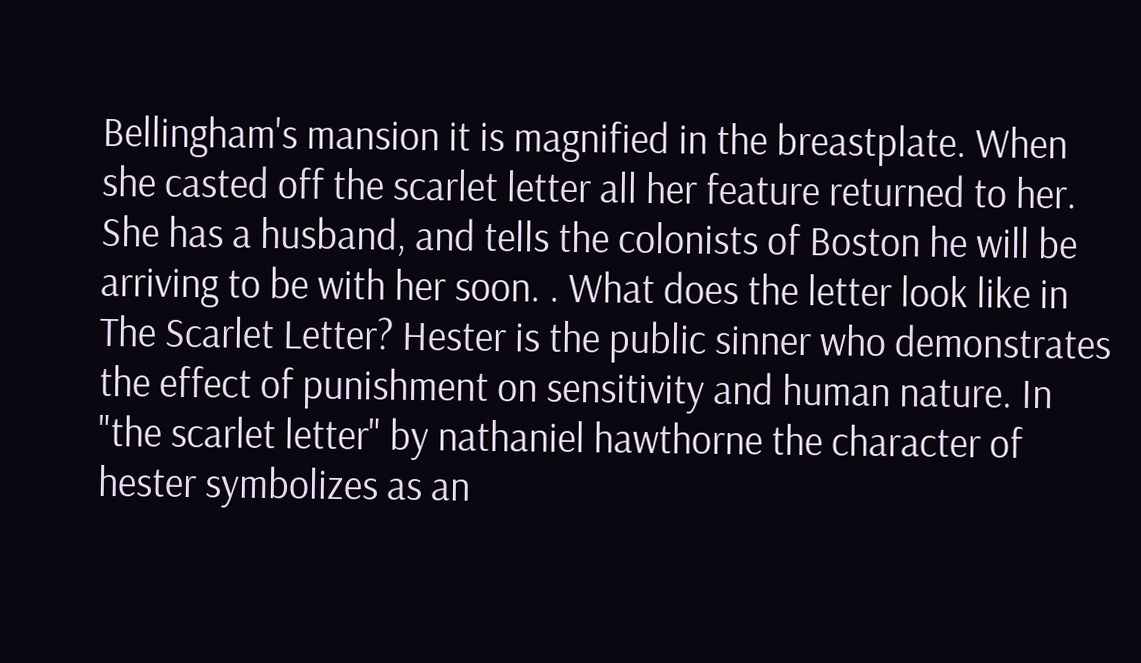Bellingham's mansion it is magnified in the breastplate. When she casted off the scarlet letter all her feature returned to her. She has a husband, and tells the colonists of Boston he will be arriving to be with her soon. . What does the letter look like in The Scarlet Letter? Hester is the public sinner who demonstrates the effect of punishment on sensitivity and human nature. In "the scarlet letter" by nathaniel hawthorne the character of hester symbolizes as an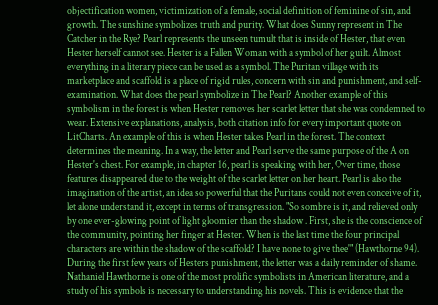objectification women, victimization of a female, social definition of feminine of sin, and growth. The sunshine symbolizes truth and purity. What does Sunny represent in The Catcher in the Rye? Pearl represents the unseen tumult that is inside of Hester, that even Hester herself cannot see. Hester is a Fallen Woman with a symbol of her guilt. Almost everything in a literary piece can be used as a symbol. The Puritan village with its marketplace and scaffold is a place of rigid rules, concern with sin and punishment, and self-examination. What does the pearl symbolize in The Pearl? Another example of this symbolism in the forest is when Hester removes her scarlet letter that she was condemned to wear. Extensive explanations, analysis, both citation info for every important quote on LitCharts. An example of this is when Hester takes Pearl in the forest. The context determines the meaning. In a way, the letter and Pearl serve the same purpose of the A on Hester's chest. For example, in chapter 16, pearl is speaking with her, Over time, those features disappeared due to the weight of the scarlet letter on her heart. Pearl is also the imagination of the artist, an idea so powerful that the Puritans could not even conceive of it, let alone understand it, except in terms of transgression. "So sombre is it, and relieved only by one ever-glowing point of light gloomier than the shadow . First, she is the conscience of the community, pointing her finger at Hester. When is the last time the four principal characters are within the shadow of the scaffold? I have none to give thee'" (Hawthorne 94). During the first few years of Hesters punishment, the letter was a daily reminder of shame. Nathaniel Hawthorne is one of the most prolific symbolists in American literature, and a study of his symbols is necessary to understanding his novels. This is evidence that the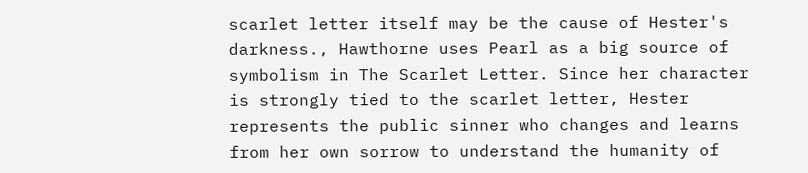scarlet letter itself may be the cause of Hester's darkness., Hawthorne uses Pearl as a big source of symbolism in The Scarlet Letter. Since her character is strongly tied to the scarlet letter, Hester represents the public sinner who changes and learns from her own sorrow to understand the humanity of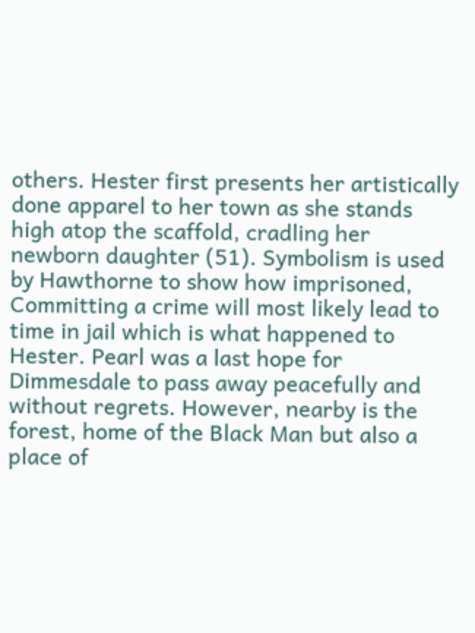others. Hester first presents her artistically done apparel to her town as she stands high atop the scaffold, cradling her newborn daughter (51). Symbolism is used by Hawthorne to show how imprisoned, Committing a crime will most likely lead to time in jail which is what happened to Hester. Pearl was a last hope for Dimmesdale to pass away peacefully and without regrets. However, nearby is the forest, home of the Black Man but also a place of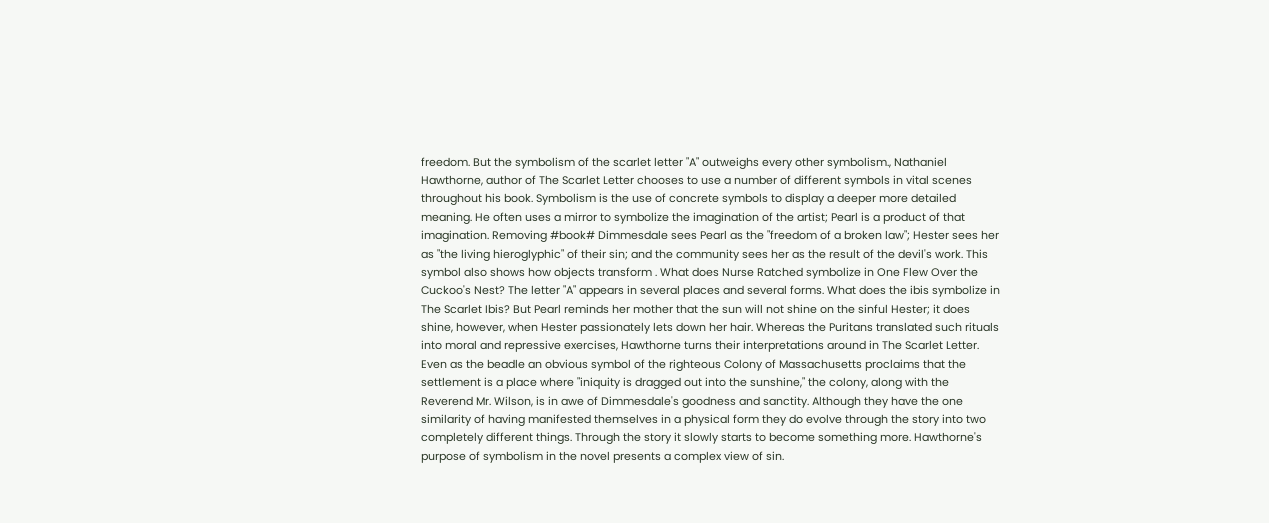freedom. But the symbolism of the scarlet letter "A" outweighs every other symbolism., Nathaniel Hawthorne, author of The Scarlet Letter chooses to use a number of different symbols in vital scenes throughout his book. Symbolism is the use of concrete symbols to display a deeper more detailed meaning. He often uses a mirror to symbolize the imagination of the artist; Pearl is a product of that imagination. Removing #book# Dimmesdale sees Pearl as the "freedom of a broken law"; Hester sees her as "the living hieroglyphic" of their sin; and the community sees her as the result of the devil's work. This symbol also shows how objects transform . What does Nurse Ratched symbolize in One Flew Over the Cuckoo's Nest? The letter "A" appears in several places and several forms. What does the ibis symbolize in The Scarlet Ibis? But Pearl reminds her mother that the sun will not shine on the sinful Hester; it does shine, however, when Hester passionately lets down her hair. Whereas the Puritans translated such rituals into moral and repressive exercises, Hawthorne turns their interpretations around in The Scarlet Letter. Even as the beadle an obvious symbol of the righteous Colony of Massachusetts proclaims that the settlement is a place where "iniquity is dragged out into the sunshine," the colony, along with the Reverend Mr. Wilson, is in awe of Dimmesdale's goodness and sanctity. Although they have the one similarity of having manifested themselves in a physical form they do evolve through the story into two completely different things. Through the story it slowly starts to become something more. Hawthorne's purpose of symbolism in the novel presents a complex view of sin.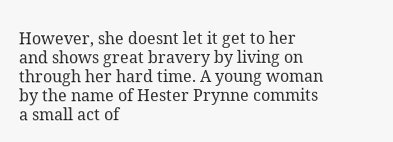However, she doesnt let it get to her and shows great bravery by living on through her hard time. A young woman by the name of Hester Prynne commits a small act of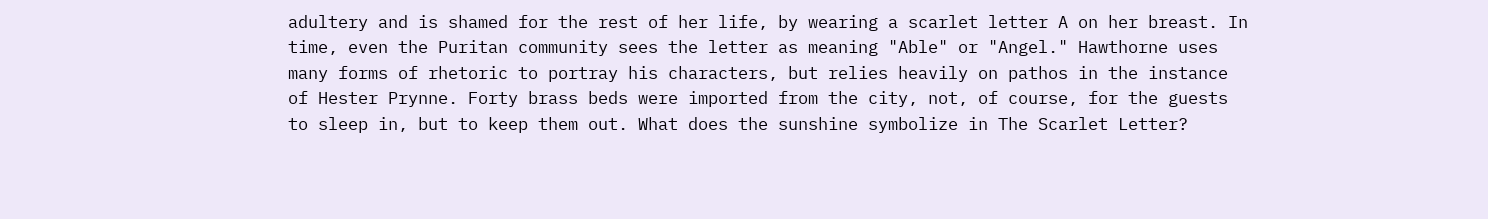adultery and is shamed for the rest of her life, by wearing a scarlet letter A on her breast. In time, even the Puritan community sees the letter as meaning "Able" or "Angel." Hawthorne uses many forms of rhetoric to portray his characters, but relies heavily on pathos in the instance of Hester Prynne. Forty brass beds were imported from the city, not, of course, for the guests to sleep in, but to keep them out. What does the sunshine symbolize in The Scarlet Letter?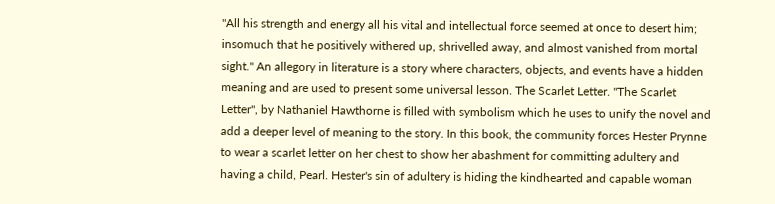"All his strength and energy all his vital and intellectual force seemed at once to desert him; insomuch that he positively withered up, shrivelled away, and almost vanished from mortal sight." An allegory in literature is a story where characters, objects, and events have a hidden meaning and are used to present some universal lesson. The Scarlet Letter. "The Scarlet Letter", by Nathaniel Hawthorne is filled with symbolism which he uses to unify the novel and add a deeper level of meaning to the story. In this book, the community forces Hester Prynne to wear a scarlet letter on her chest to show her abashment for committing adultery and having a child, Pearl. Hester's sin of adultery is hiding the kindhearted and capable woman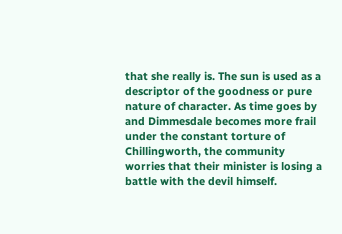that she really is. The sun is used as a descriptor of the goodness or pure nature of character. As time goes by and Dimmesdale becomes more frail under the constant torture of Chillingworth, the community worries that their minister is losing a battle with the devil himself.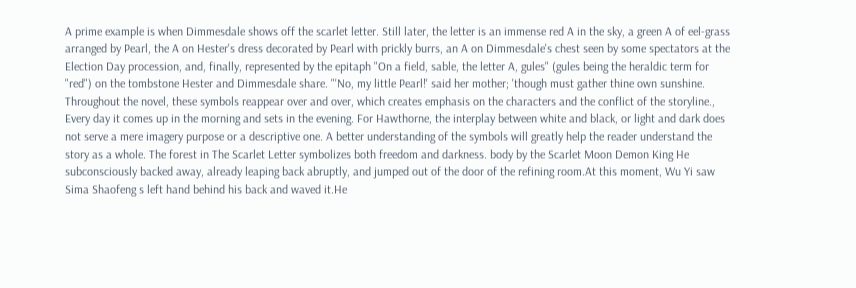A prime example is when Dimmesdale shows off the scarlet letter. Still later, the letter is an immense red A in the sky, a green A of eel-grass arranged by Pearl, the A on Hester's dress decorated by Pearl with prickly burrs, an A on Dimmesdale's chest seen by some spectators at the Election Day procession, and, finally, represented by the epitaph "On a field, sable, the letter A, gules" (gules being the heraldic term for "red") on the tombstone Hester and Dimmesdale share. "'No, my little Pearl!' said her mother; 'though must gather thine own sunshine. Throughout the novel, these symbols reappear over and over, which creates emphasis on the characters and the conflict of the storyline., Every day it comes up in the morning and sets in the evening. For Hawthorne, the interplay between white and black, or light and dark does not serve a mere imagery purpose or a descriptive one. A better understanding of the symbols will greatly help the reader understand the story as a whole. The forest in The Scarlet Letter symbolizes both freedom and darkness. body by the Scarlet Moon Demon King He subconsciously backed away, already leaping back abruptly, and jumped out of the door of the refining room.At this moment, Wu Yi saw Sima Shaofeng s left hand behind his back and waved it.He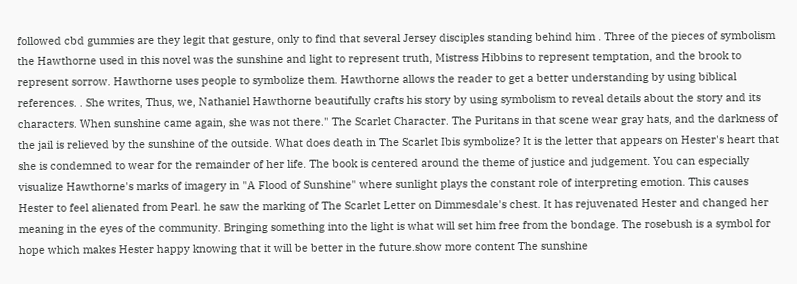followed cbd gummies are they legit that gesture, only to find that several Jersey disciples standing behind him . Three of the pieces of symbolism the Hawthorne used in this novel was the sunshine and light to represent truth, Mistress Hibbins to represent temptation, and the brook to represent sorrow. Hawthorne uses people to symbolize them. Hawthorne allows the reader to get a better understanding by using biblical references. . She writes, Thus, we, Nathaniel Hawthorne beautifully crafts his story by using symbolism to reveal details about the story and its characters. When sunshine came again, she was not there." The Scarlet Character. The Puritans in that scene wear gray hats, and the darkness of the jail is relieved by the sunshine of the outside. What does death in The Scarlet Ibis symbolize? It is the letter that appears on Hester's heart that she is condemned to wear for the remainder of her life. The book is centered around the theme of justice and judgement. You can especially visualize Hawthorne's marks of imagery in "A Flood of Sunshine" where sunlight plays the constant role of interpreting emotion. This causes Hester to feel alienated from Pearl. he saw the marking of The Scarlet Letter on Dimmesdale's chest. It has rejuvenated Hester and changed her meaning in the eyes of the community. Bringing something into the light is what will set him free from the bondage. The rosebush is a symbol for hope which makes Hester happy knowing that it will be better in the future.show more content The sunshine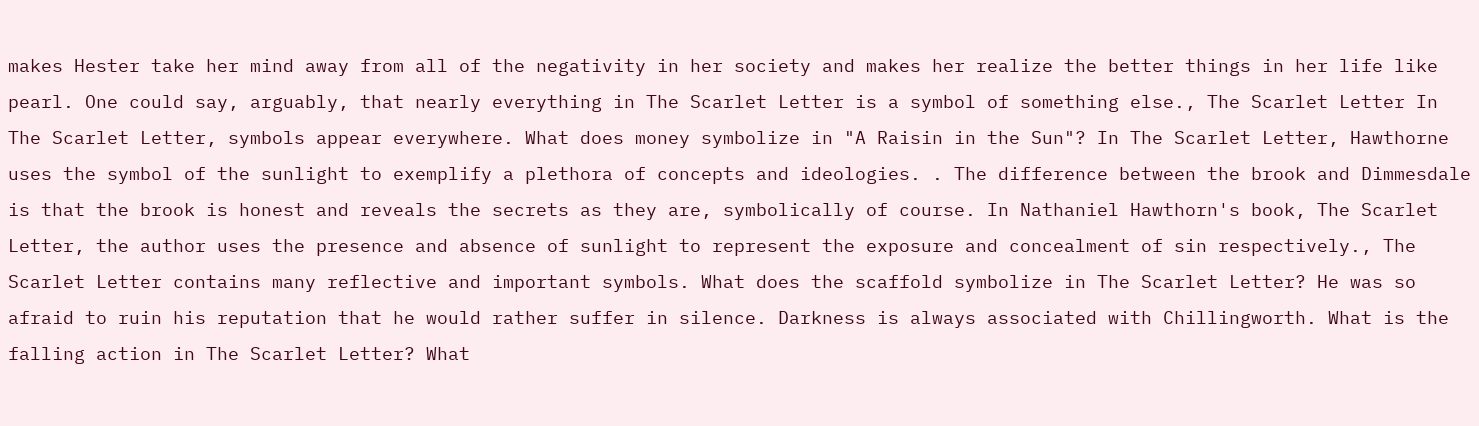makes Hester take her mind away from all of the negativity in her society and makes her realize the better things in her life like pearl. One could say, arguably, that nearly everything in The Scarlet Letter is a symbol of something else., The Scarlet Letter In The Scarlet Letter, symbols appear everywhere. What does money symbolize in "A Raisin in the Sun"? In The Scarlet Letter, Hawthorne uses the symbol of the sunlight to exemplify a plethora of concepts and ideologies. . The difference between the brook and Dimmesdale is that the brook is honest and reveals the secrets as they are, symbolically of course. In Nathaniel Hawthorn's book, The Scarlet Letter, the author uses the presence and absence of sunlight to represent the exposure and concealment of sin respectively., The Scarlet Letter contains many reflective and important symbols. What does the scaffold symbolize in The Scarlet Letter? He was so afraid to ruin his reputation that he would rather suffer in silence. Darkness is always associated with Chillingworth. What is the falling action in The Scarlet Letter? What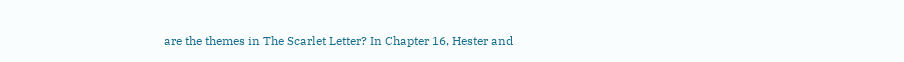are the themes in The Scarlet Letter? In Chapter 16, Hester and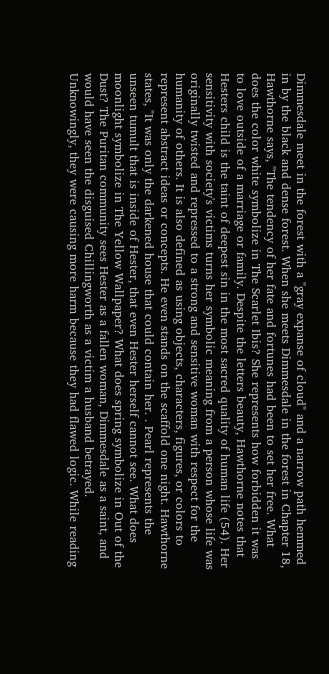Dimmesdale meet in the forest with a "gray expanse of cloud" and a narrow path hemmed in by the black and dense forest. When she meets Dimmesdale in the forest in Chapter 18, Hawthorne says, "The tendency of her fate and fortunes had been to set her free. What does the color white symbolize in The Scarlet Ibis? She represents how forbidden it was to love outside of a marriage or family. Despite the letters beauty, Hawthorne notes that Hesters child is the taint of deepest sin in the most sacred quality of human life (54). Her sensitivity with society's victims turns her symbolic meaning from a person whose life was originally twisted and repressed to a strong and sensitive woman with respect for the humanity of others. It is also defined as using objects, characters, figures, or colors to represent abstract ideas or concepts. He even stands on the scaffold one night. Hawthorne states, "It was only the darkened house that could contain her. . Pearl represents the unseen tumult that is inside of Hester, that even Hester herself cannot see. What does moonlight symbolize in The Yellow Wallpaper? What does spring symbolize in Out of the Dust? The Puritan community sees Hester as a fallen woman, Dimmesdale as a saint, and would have seen the disguised Chillingworth as a victim a husband betrayed. Unknowingly, they were causing more harm because they had flawed logic. While reading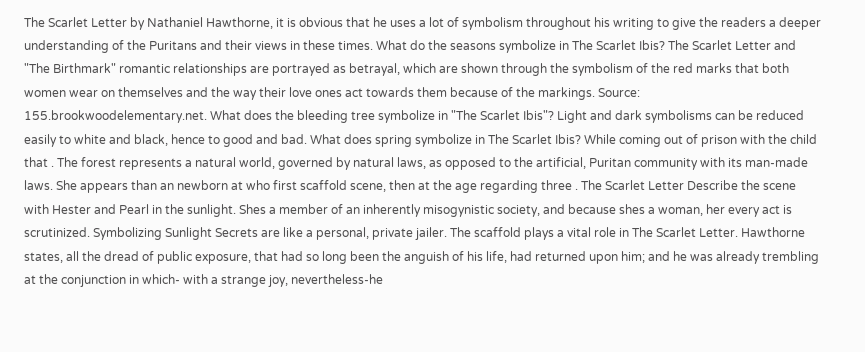The Scarlet Letter by Nathaniel Hawthorne, it is obvious that he uses a lot of symbolism throughout his writing to give the readers a deeper understanding of the Puritans and their views in these times. What do the seasons symbolize in The Scarlet Ibis? The Scarlet Letter and "The Birthmark" romantic relationships are portrayed as betrayal, which are shown through the symbolism of the red marks that both women wear on themselves and the way their love ones act towards them because of the markings. Source: 155.brookwoodelementary.net. What does the bleeding tree symbolize in "The Scarlet Ibis"? Light and dark symbolisms can be reduced easily to white and black, hence to good and bad. What does spring symbolize in The Scarlet Ibis? While coming out of prison with the child that . The forest represents a natural world, governed by natural laws, as opposed to the artificial, Puritan community with its man-made laws. She appears than an newborn at who first scaffold scene, then at the age regarding three . The Scarlet Letter Describe the scene with Hester and Pearl in the sunlight. Shes a member of an inherently misogynistic society, and because shes a woman, her every act is scrutinized. Symbolizing Sunlight Secrets are like a personal, private jailer. The scaffold plays a vital role in The Scarlet Letter. Hawthorne states, all the dread of public exposure, that had so long been the anguish of his life, had returned upon him; and he was already trembling at the conjunction in which- with a strange joy, nevertheless-he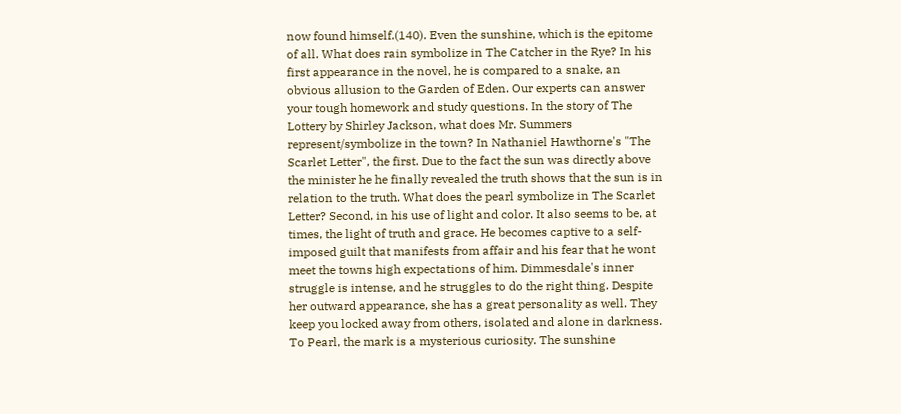now found himself.(140). Even the sunshine, which is the epitome of all. What does rain symbolize in The Catcher in the Rye? In his first appearance in the novel, he is compared to a snake, an obvious allusion to the Garden of Eden. Our experts can answer your tough homework and study questions. In the story of The Lottery by Shirley Jackson, what does Mr. Summers represent/symbolize in the town? In Nathaniel Hawthorne's "The Scarlet Letter", the first. Due to the fact the sun was directly above the minister he he finally revealed the truth shows that the sun is in relation to the truth. What does the pearl symbolize in The Scarlet Letter? Second, in his use of light and color. It also seems to be, at times, the light of truth and grace. He becomes captive to a self-imposed guilt that manifests from affair and his fear that he wont meet the towns high expectations of him. Dimmesdale's inner struggle is intense, and he struggles to do the right thing. Despite her outward appearance, she has a great personality as well. They keep you locked away from others, isolated and alone in darkness. To Pearl, the mark is a mysterious curiosity. The sunshine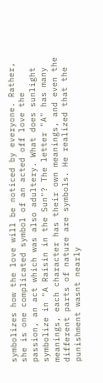symbolizes how the love will be noticed by everyone. Rather, she is one complicated symbol of an acted off love the passion, an act which was also adultery. What does sunlight symbolize in "A Raisin in the Sun"? The letter "A" has many meanings, each character has their own meanings, and even the different parts of nature are symbols. He realized that the punishment wasnt nearly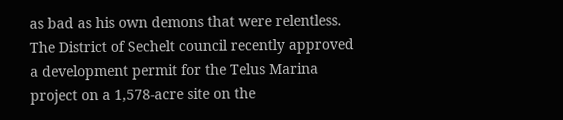as bad as his own demons that were relentless. The District of Sechelt council recently approved a development permit for the Telus Marina project on a 1,578-acre site on the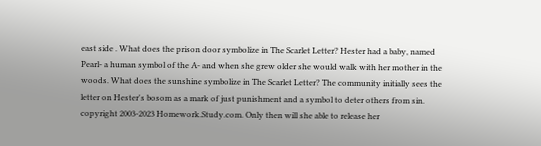east side . What does the prison door symbolize in The Scarlet Letter? Hester had a baby, named Pearl- a human symbol of the A- and when she grew older she would walk with her mother in the woods. What does the sunshine symbolize in The Scarlet Letter? The community initially sees the letter on Hester's bosom as a mark of just punishment and a symbol to deter others from sin. copyright 2003-2023 Homework.Study.com. Only then will she able to release her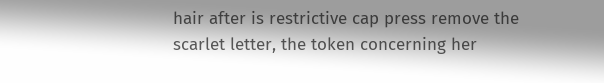hair after is restrictive cap press remove the scarlet letter, the token concerning her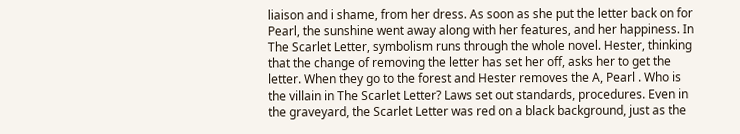liaison and i shame, from her dress. As soon as she put the letter back on for Pearl, the sunshine went away along with her features, and her happiness. In The Scarlet Letter, symbolism runs through the whole novel. Hester, thinking that the change of removing the letter has set her off, asks her to get the letter. When they go to the forest and Hester removes the A, Pearl . Who is the villain in The Scarlet Letter? Laws set out standards, procedures. Even in the graveyard, the Scarlet Letter was red on a black background, just as the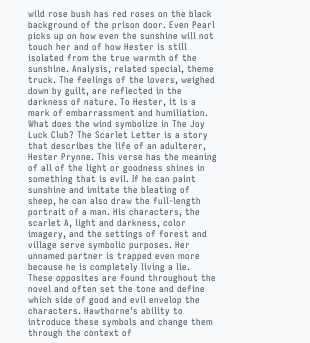wild rose bush has red roses on the black background of the prison door. Even Pearl picks up on how even the sunshine will not touch her and of how Hester is still isolated from the true warmth of the sunshine. Analysis, related special, theme truck. The feelings of the lovers, weighed down by guilt, are reflected in the darkness of nature. To Hester, it is a mark of embarrassment and humiliation. What does the wind symbolize in The Joy Luck Club? The Scarlet Letter is a story that describes the life of an adulterer, Hester Prynne. This verse has the meaning of all of the light or goodness shines in something that is evil. If he can paint sunshine and imitate the bleating of sheep, he can also draw the full-length portrait of a man. His characters, the scarlet A, light and darkness, color imagery, and the settings of forest and village serve symbolic purposes. Her unnamed partner is trapped even more because he is completely living a lie. These opposites are found throughout the novel and often set the tone and define which side of good and evil envelop the characters. Hawthorne's ability to introduce these symbols and change them through the context of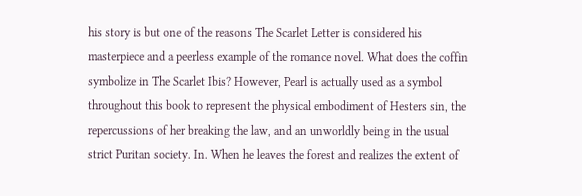his story is but one of the reasons The Scarlet Letter is considered his masterpiece and a peerless example of the romance novel. What does the coffin symbolize in The Scarlet Ibis? However, Pearl is actually used as a symbol throughout this book to represent the physical embodiment of Hesters sin, the repercussions of her breaking the law, and an unworldly being in the usual strict Puritan society. In. When he leaves the forest and realizes the extent of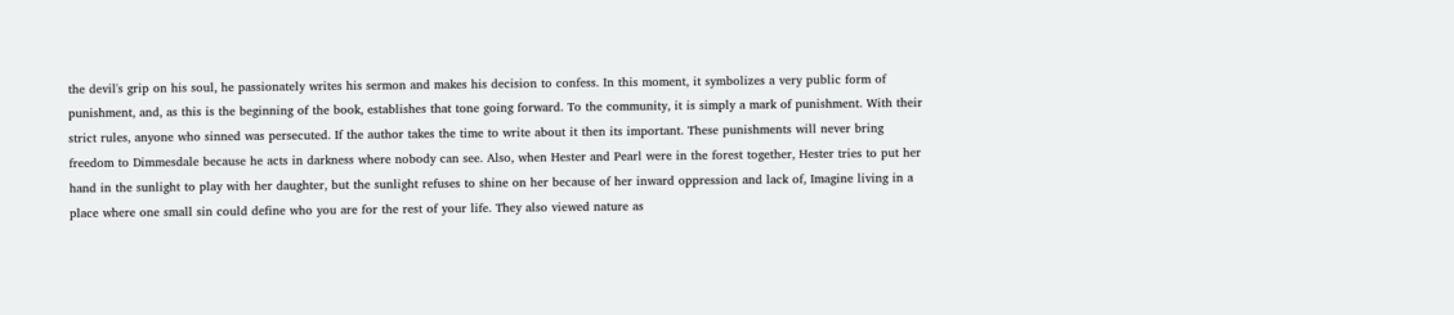the devil's grip on his soul, he passionately writes his sermon and makes his decision to confess. In this moment, it symbolizes a very public form of punishment, and, as this is the beginning of the book, establishes that tone going forward. To the community, it is simply a mark of punishment. With their strict rules, anyone who sinned was persecuted. If the author takes the time to write about it then its important. These punishments will never bring freedom to Dimmesdale because he acts in darkness where nobody can see. Also, when Hester and Pearl were in the forest together, Hester tries to put her hand in the sunlight to play with her daughter, but the sunlight refuses to shine on her because of her inward oppression and lack of, Imagine living in a place where one small sin could define who you are for the rest of your life. They also viewed nature as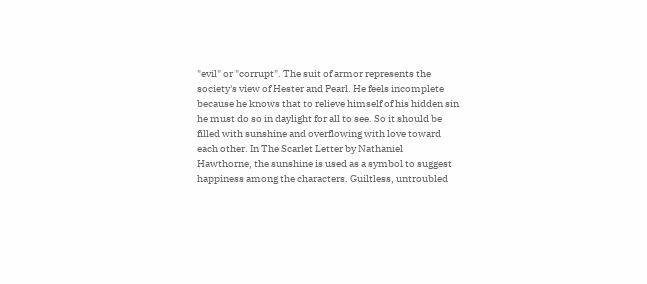"evil" or "corrupt". The suit of armor represents the society's view of Hester and Pearl. He feels incomplete because he knows that to relieve himself of his hidden sin he must do so in daylight for all to see. So it should be filled with sunshine and overflowing with love toward each other. In The Scarlet Letter by Nathaniel Hawthorne, the sunshine is used as a symbol to suggest happiness among the characters. Guiltless, untroubled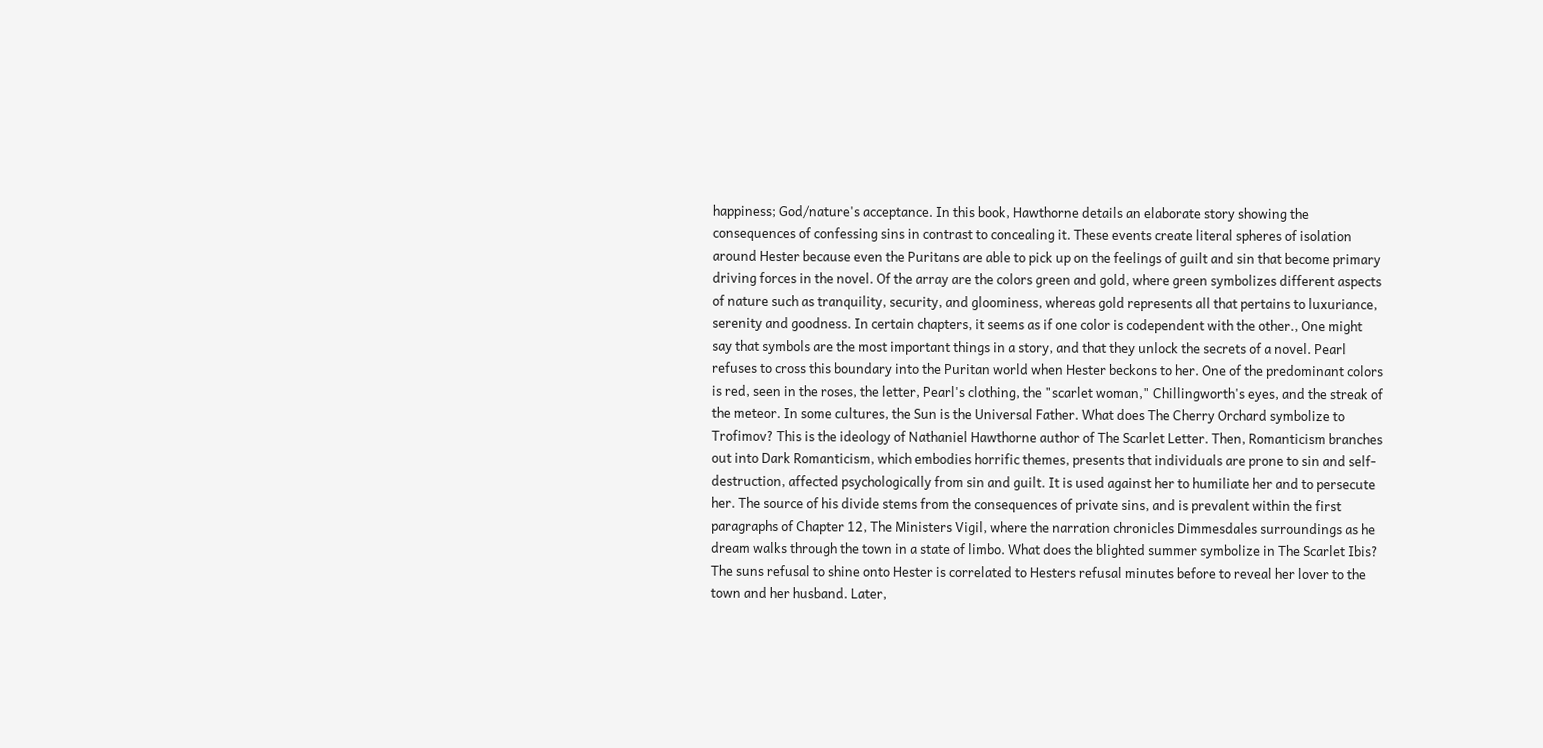happiness; God/nature's acceptance. In this book, Hawthorne details an elaborate story showing the consequences of confessing sins in contrast to concealing it. These events create literal spheres of isolation around Hester because even the Puritans are able to pick up on the feelings of guilt and sin that become primary driving forces in the novel. Of the array are the colors green and gold, where green symbolizes different aspects of nature such as tranquility, security, and gloominess, whereas gold represents all that pertains to luxuriance, serenity and goodness. In certain chapters, it seems as if one color is codependent with the other., One might say that symbols are the most important things in a story, and that they unlock the secrets of a novel. Pearl refuses to cross this boundary into the Puritan world when Hester beckons to her. One of the predominant colors is red, seen in the roses, the letter, Pearl's clothing, the "scarlet woman," Chillingworth's eyes, and the streak of the meteor. In some cultures, the Sun is the Universal Father. What does The Cherry Orchard symbolize to Trofimov? This is the ideology of Nathaniel Hawthorne author of The Scarlet Letter. Then, Romanticism branches out into Dark Romanticism, which embodies horrific themes, presents that individuals are prone to sin and self-destruction, affected psychologically from sin and guilt. It is used against her to humiliate her and to persecute her. The source of his divide stems from the consequences of private sins, and is prevalent within the first paragraphs of Chapter 12, The Ministers Vigil, where the narration chronicles Dimmesdales surroundings as he dream walks through the town in a state of limbo. What does the blighted summer symbolize in The Scarlet Ibis? The suns refusal to shine onto Hester is correlated to Hesters refusal minutes before to reveal her lover to the town and her husband. Later,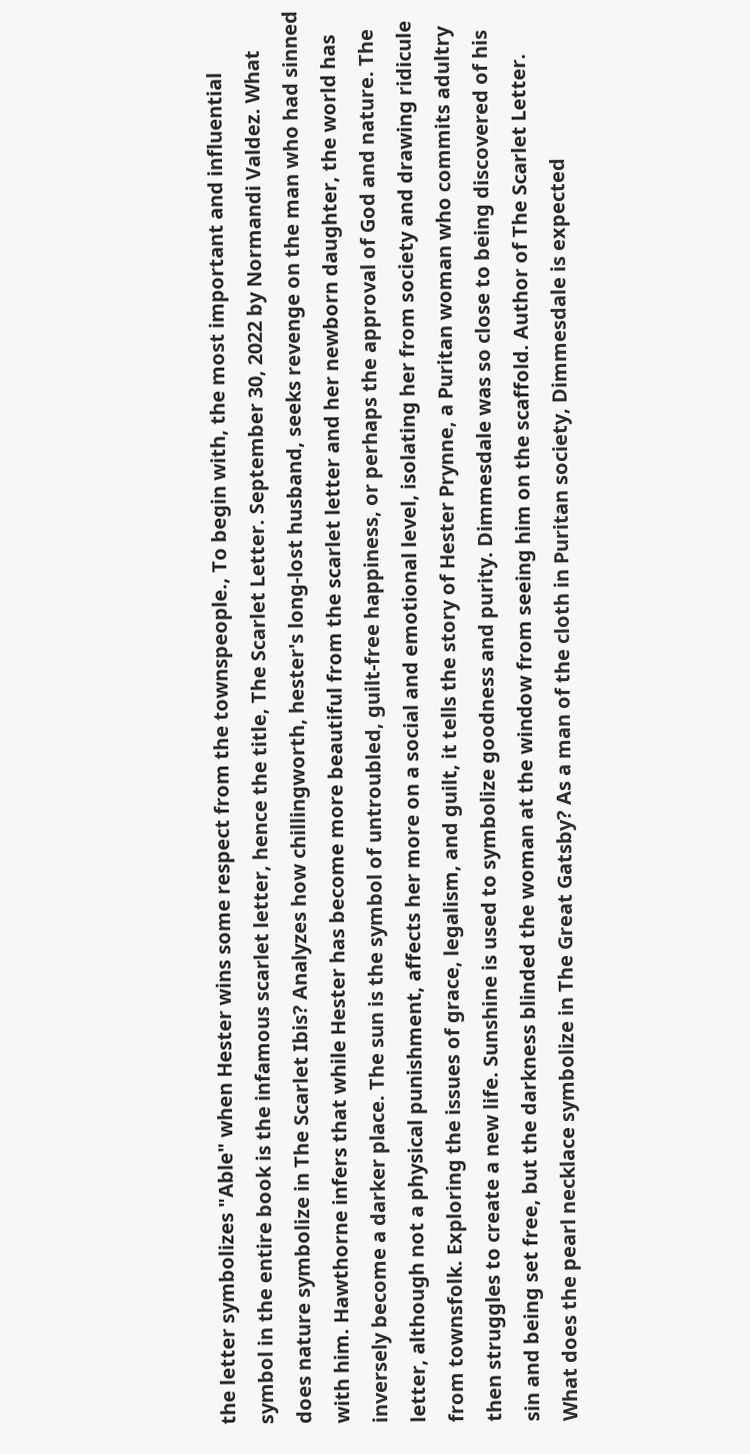the letter symbolizes "Able" when Hester wins some respect from the townspeople., To begin with, the most important and influential symbol in the entire book is the infamous scarlet letter, hence the title, The Scarlet Letter. September 30, 2022 by Normandi Valdez. What does nature symbolize in The Scarlet Ibis? Analyzes how chillingworth, hester's long-lost husband, seeks revenge on the man who had sinned with him. Hawthorne infers that while Hester has become more beautiful from the scarlet letter and her newborn daughter, the world has inversely become a darker place. The sun is the symbol of untroubled, guilt-free happiness, or perhaps the approval of God and nature. The letter, although not a physical punishment, affects her more on a social and emotional level, isolating her from society and drawing ridicule from townsfolk. Exploring the issues of grace, legalism, and guilt, it tells the story of Hester Prynne, a Puritan woman who commits adultry then struggles to create a new life. Sunshine is used to symbolize goodness and purity. Dimmesdale was so close to being discovered of his sin and being set free, but the darkness blinded the woman at the window from seeing him on the scaffold. Author of The Scarlet Letter. What does the pearl necklace symbolize in The Great Gatsby? As a man of the cloth in Puritan society, Dimmesdale is expected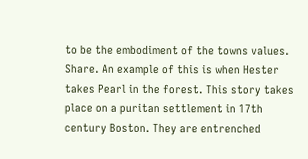to be the embodiment of the towns values. Share. An example of this is when Hester takes Pearl in the forest. This story takes place on a puritan settlement in 17th century Boston. They are entrenched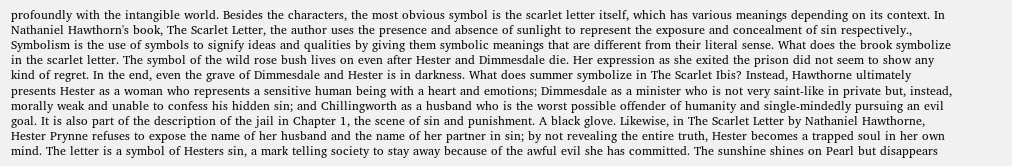profoundly with the intangible world. Besides the characters, the most obvious symbol is the scarlet letter itself, which has various meanings depending on its context. In Nathaniel Hawthorn's book, The Scarlet Letter, the author uses the presence and absence of sunlight to represent the exposure and concealment of sin respectively., Symbolism is the use of symbols to signify ideas and qualities by giving them symbolic meanings that are different from their literal sense. What does the brook symbolize in the scarlet letter. The symbol of the wild rose bush lives on even after Hester and Dimmesdale die. Her expression as she exited the prison did not seem to show any kind of regret. In the end, even the grave of Dimmesdale and Hester is in darkness. What does summer symbolize in The Scarlet Ibis? Instead, Hawthorne ultimately presents Hester as a woman who represents a sensitive human being with a heart and emotions; Dimmesdale as a minister who is not very saint-like in private but, instead, morally weak and unable to confess his hidden sin; and Chillingworth as a husband who is the worst possible offender of humanity and single-mindedly pursuing an evil goal. It is also part of the description of the jail in Chapter 1, the scene of sin and punishment. A black glove. Likewise, in The Scarlet Letter by Nathaniel Hawthorne, Hester Prynne refuses to expose the name of her husband and the name of her partner in sin; by not revealing the entire truth, Hester becomes a trapped soul in her own mind. The letter is a symbol of Hesters sin, a mark telling society to stay away because of the awful evil she has committed. The sunshine shines on Pearl but disappears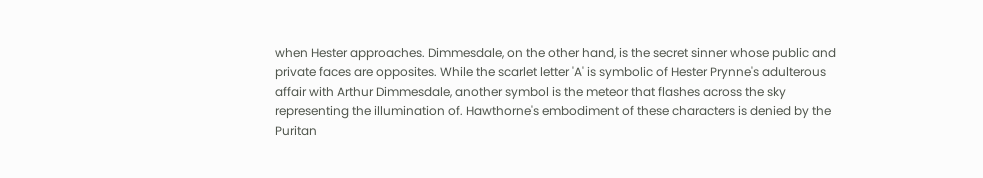when Hester approaches. Dimmesdale, on the other hand, is the secret sinner whose public and private faces are opposites. While the scarlet letter 'A' is symbolic of Hester Prynne's adulterous affair with Arthur Dimmesdale, another symbol is the meteor that flashes across the sky representing the illumination of. Hawthorne's embodiment of these characters is denied by the Puritan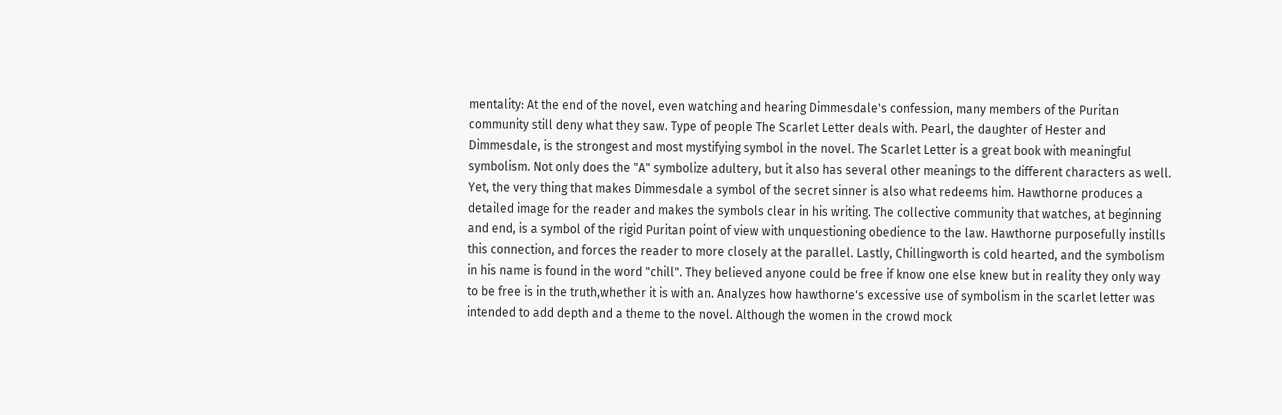mentality: At the end of the novel, even watching and hearing Dimmesdale's confession, many members of the Puritan community still deny what they saw. Type of people The Scarlet Letter deals with. Pearl, the daughter of Hester and Dimmesdale, is the strongest and most mystifying symbol in the novel. The Scarlet Letter is a great book with meaningful symbolism. Not only does the "A" symbolize adultery, but it also has several other meanings to the different characters as well. Yet, the very thing that makes Dimmesdale a symbol of the secret sinner is also what redeems him. Hawthorne produces a detailed image for the reader and makes the symbols clear in his writing. The collective community that watches, at beginning and end, is a symbol of the rigid Puritan point of view with unquestioning obedience to the law. Hawthorne purposefully instills this connection, and forces the reader to more closely at the parallel. Lastly, Chillingworth is cold hearted, and the symbolism in his name is found in the word "chill". They believed anyone could be free if know one else knew but in reality they only way to be free is in the truth,whether it is with an. Analyzes how hawthorne's excessive use of symbolism in the scarlet letter was intended to add depth and a theme to the novel. Although the women in the crowd mock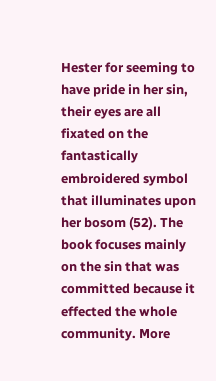Hester for seeming to have pride in her sin, their eyes are all fixated on the fantastically embroidered symbol that illuminates upon her bosom (52). The book focuses mainly on the sin that was committed because it effected the whole community. More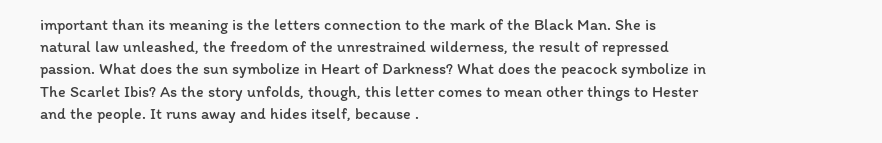important than its meaning is the letters connection to the mark of the Black Man. She is natural law unleashed, the freedom of the unrestrained wilderness, the result of repressed passion. What does the sun symbolize in Heart of Darkness? What does the peacock symbolize in The Scarlet Ibis? As the story unfolds, though, this letter comes to mean other things to Hester and the people. It runs away and hides itself, because .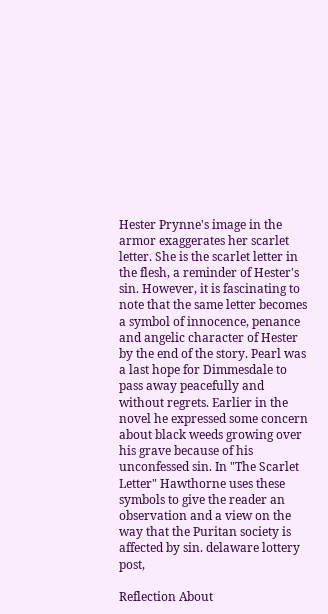Hester Prynne's image in the armor exaggerates her scarlet letter. She is the scarlet letter in the flesh, a reminder of Hester's sin. However, it is fascinating to note that the same letter becomes a symbol of innocence, penance and angelic character of Hester by the end of the story. Pearl was a last hope for Dimmesdale to pass away peacefully and without regrets. Earlier in the novel he expressed some concern about black weeds growing over his grave because of his unconfessed sin. In "The Scarlet Letter" Hawthorne uses these symbols to give the reader an observation and a view on the way that the Puritan society is affected by sin. delaware lottery post,

Reflection About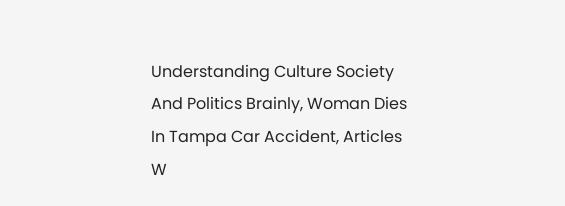Understanding Culture Society And Politics Brainly, Woman Dies In Tampa Car Accident, Articles W